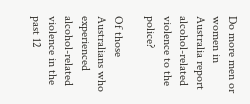Do more men or women in Australia report alcohol-related violence to the police?

Of those Australians who experienced alcohol-related violence in the past 12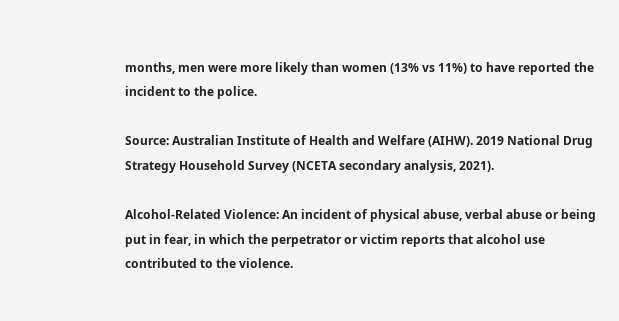months, men were more likely than women (13% vs 11%) to have reported the incident to the police.

Source: Australian Institute of Health and Welfare (AIHW). 2019 National Drug Strategy Household Survey (NCETA secondary analysis, 2021).

Alcohol-Related Violence: An incident of physical abuse, verbal abuse or being put in fear, in which the perpetrator or victim reports that alcohol use contributed to the violence.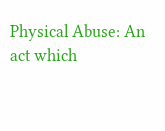Physical Abuse: An act which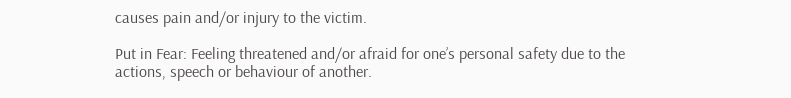causes pain and/or injury to the victim.

Put in Fear: Feeling threatened and/or afraid for one’s personal safety due to the actions, speech or behaviour of another.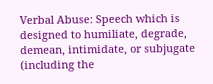Verbal Abuse: Speech which is designed to humiliate, degrade, demean, intimidate, or subjugate (including the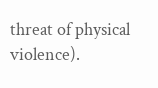threat of physical violence).